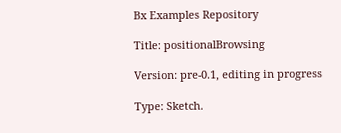Bx Examples Repository

Title: positionalBrowsing

Version: pre-0.1, editing in progress

Type: Sketch.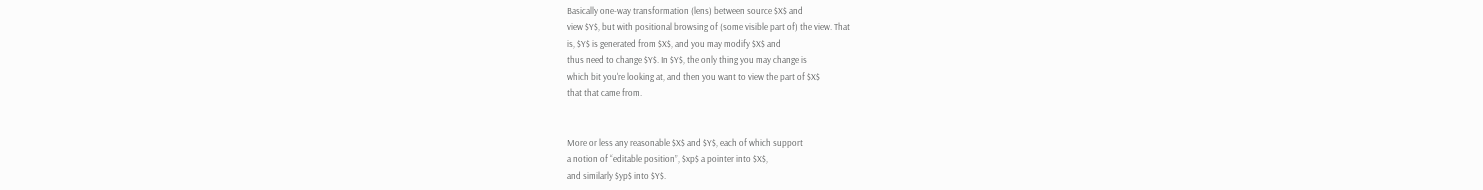Basically one-way transformation (lens) between source $X$ and
view $Y$, but with positional browsing of (some visible part of) the view. That
is, $Y$ is generated from $X$, and you may modify $X$ and
thus need to change $Y$. In $Y$, the only thing you may change is
which bit you're looking at, and then you want to view the part of $X$
that that came from.


More or less any reasonable $X$ and $Y$, each of which support
a notion of “editable position”, $xp$ a pointer into $X$,
and similarly $yp$ into $Y$.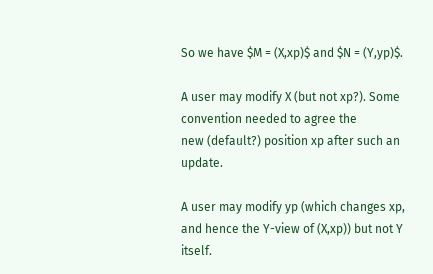So we have $M = (X,xp)$ and $N = (Y,yp)$.

A user may modify X (but not xp?). Some convention needed to agree the
new (default?) position xp after such an update.

A user may modify yp (which changes xp, and hence the Y-view of (X,xp)) but not Y itself.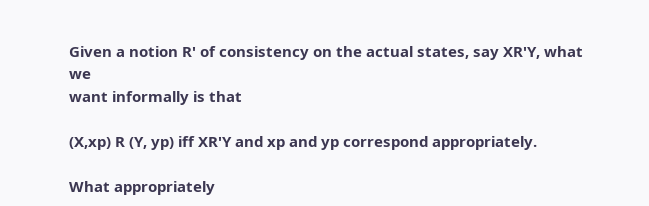Given a notion R' of consistency on the actual states, say XR'Y, what we
want informally is that

(X,xp) R (Y, yp) iff XR'Y and xp and yp correspond appropriately.

What appropriately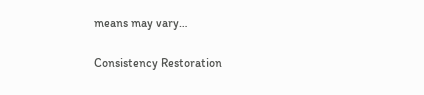means may vary…

Consistency Restoration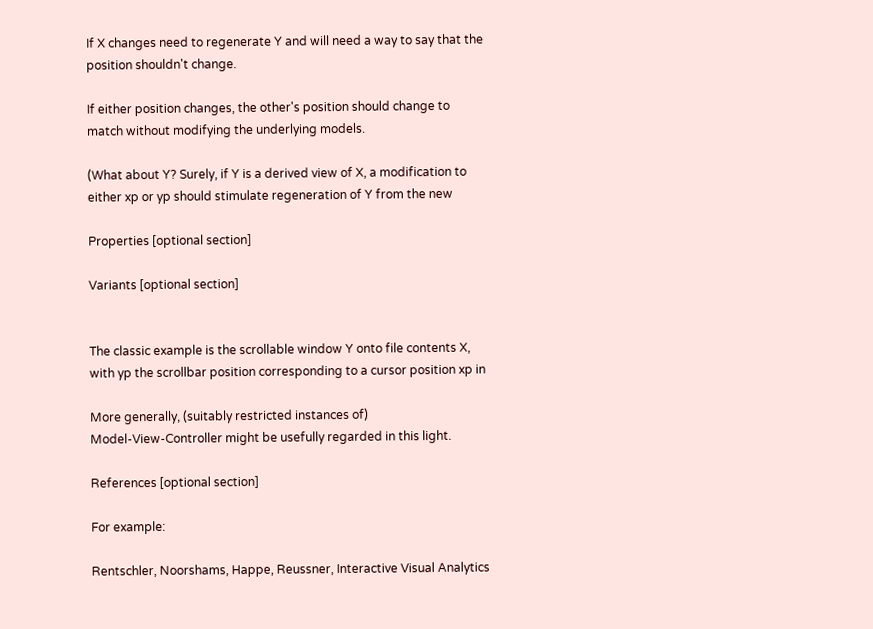If X changes need to regenerate Y and will need a way to say that the
position shouldn't change.

If either position changes, the other's position should change to
match without modifying the underlying models.

(What about Y? Surely, if Y is a derived view of X, a modification to
either xp or yp should stimulate regeneration of Y from the new

Properties [optional section]

Variants [optional section]


The classic example is the scrollable window Y onto file contents X,
with yp the scrollbar position corresponding to a cursor position xp in

More generally, (suitably restricted instances of)
Model-View-Controller might be usefully regarded in this light.

References [optional section]

For example:

Rentschler, Noorshams, Happe, Reussner, Interactive Visual Analytics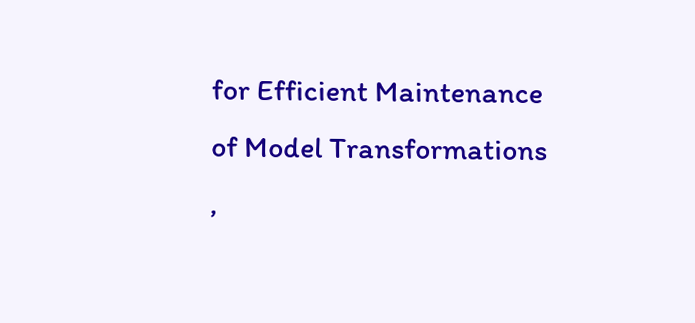for Efficient Maintenance of Model Transformations
,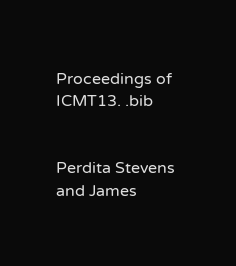Proceedings of ICMT13. .bib


Perdita Stevens and James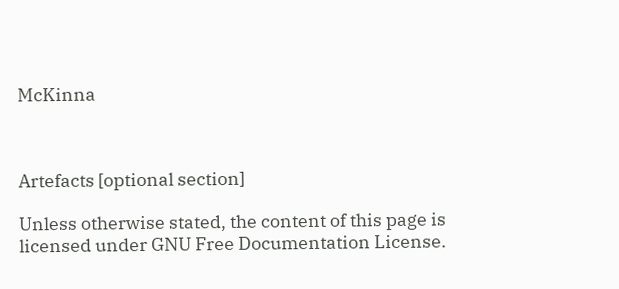McKinna



Artefacts [optional section]

Unless otherwise stated, the content of this page is licensed under GNU Free Documentation License.